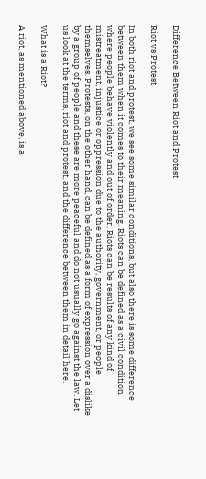Difference Between Riot and Protest

Riot vs Protest

In both riot and protest, we see some similar conditions, but also there is some difference between them when it comes to their meaning. Riots can be defined as a civil condition where people behave violently and out of order. Riots can be results of any kind of mistreatment, injustice or oppression due to the authority, government, or people themselves. Protests, on the other hand, can be defined as a form of expression over a dislike by a group of people and these are more peaceful and do not usually go against the law. Let us look at the terms, riot and protest, and the difference between them in detail here.

What is a Riot?

A riot, as mentioned above, is a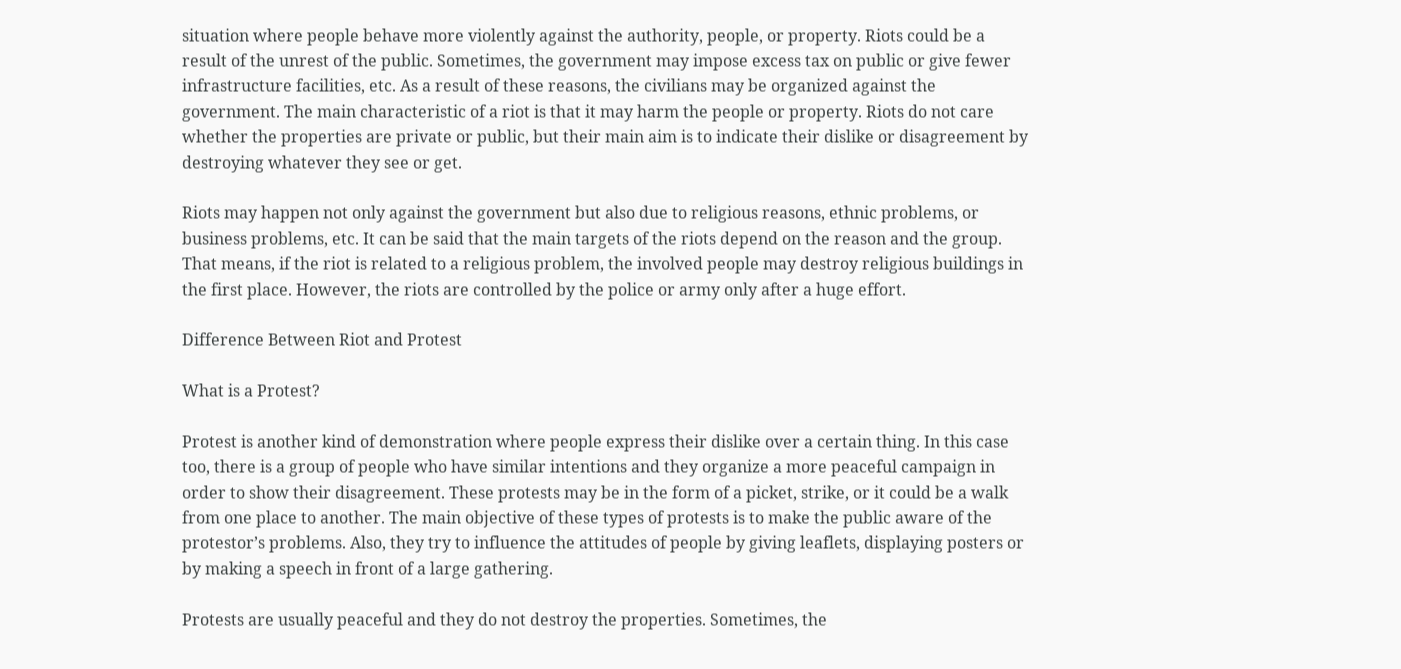situation where people behave more violently against the authority, people, or property. Riots could be a result of the unrest of the public. Sometimes, the government may impose excess tax on public or give fewer infrastructure facilities, etc. As a result of these reasons, the civilians may be organized against the government. The main characteristic of a riot is that it may harm the people or property. Riots do not care whether the properties are private or public, but their main aim is to indicate their dislike or disagreement by destroying whatever they see or get.

Riots may happen not only against the government but also due to religious reasons, ethnic problems, or business problems, etc. It can be said that the main targets of the riots depend on the reason and the group. That means, if the riot is related to a religious problem, the involved people may destroy religious buildings in the first place. However, the riots are controlled by the police or army only after a huge effort.

Difference Between Riot and Protest

What is a Protest?

Protest is another kind of demonstration where people express their dislike over a certain thing. In this case too, there is a group of people who have similar intentions and they organize a more peaceful campaign in order to show their disagreement. These protests may be in the form of a picket, strike, or it could be a walk from one place to another. The main objective of these types of protests is to make the public aware of the protestor’s problems. Also, they try to influence the attitudes of people by giving leaflets, displaying posters or by making a speech in front of a large gathering.

Protests are usually peaceful and they do not destroy the properties. Sometimes, the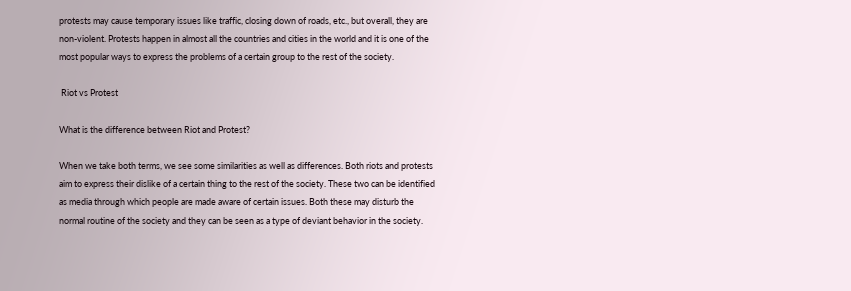protests may cause temporary issues like traffic, closing down of roads, etc., but overall, they are non-violent. Protests happen in almost all the countries and cities in the world and it is one of the most popular ways to express the problems of a certain group to the rest of the society.

 Riot vs Protest

What is the difference between Riot and Protest?

When we take both terms, we see some similarities as well as differences. Both riots and protests aim to express their dislike of a certain thing to the rest of the society. These two can be identified as media through which people are made aware of certain issues. Both these may disturb the normal routine of the society and they can be seen as a type of deviant behavior in the society.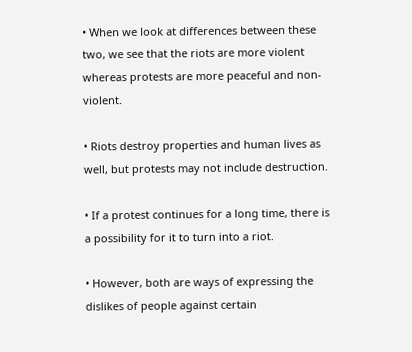• When we look at differences between these two, we see that the riots are more violent whereas protests are more peaceful and non-violent.

• Riots destroy properties and human lives as well, but protests may not include destruction.

• If a protest continues for a long time, there is a possibility for it to turn into a riot.

• However, both are ways of expressing the dislikes of people against certain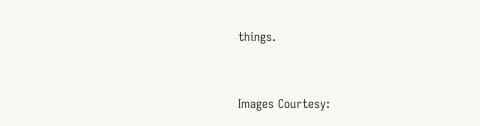things.


Images Courtesy: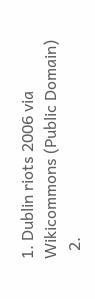1. Dublin riots 2006 via Wikicommons (Public Domain)
  2.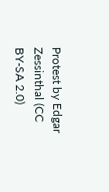Protest by Edgar Zessinthal (CC BY-SA 2.0)